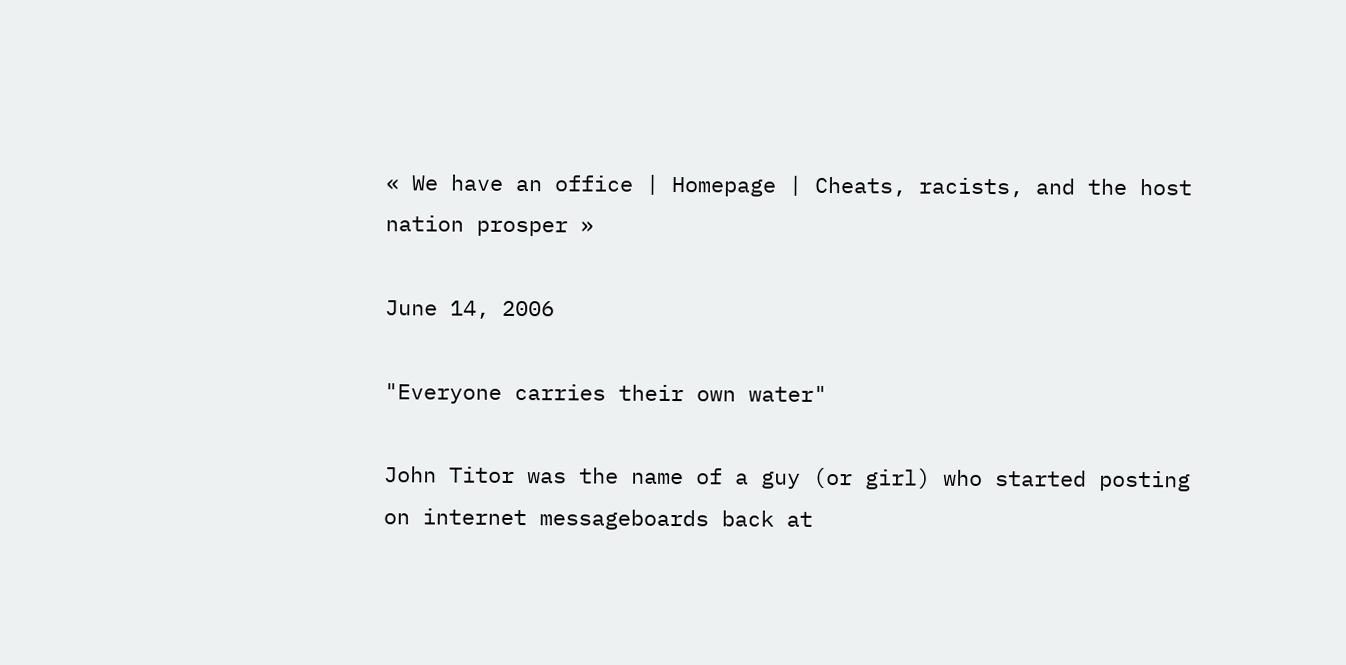« We have an office | Homepage | Cheats, racists, and the host nation prosper »

June 14, 2006

"Everyone carries their own water"

John Titor was the name of a guy (or girl) who started posting on internet messageboards back at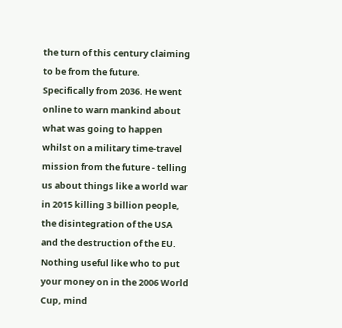the turn of this century claiming to be from the future. Specifically from 2036. He went online to warn mankind about what was going to happen whilst on a military time-travel mission from the future - telling us about things like a world war in 2015 killing 3 billion people, the disintegration of the USA and the destruction of the EU. Nothing useful like who to put your money on in the 2006 World Cup, mind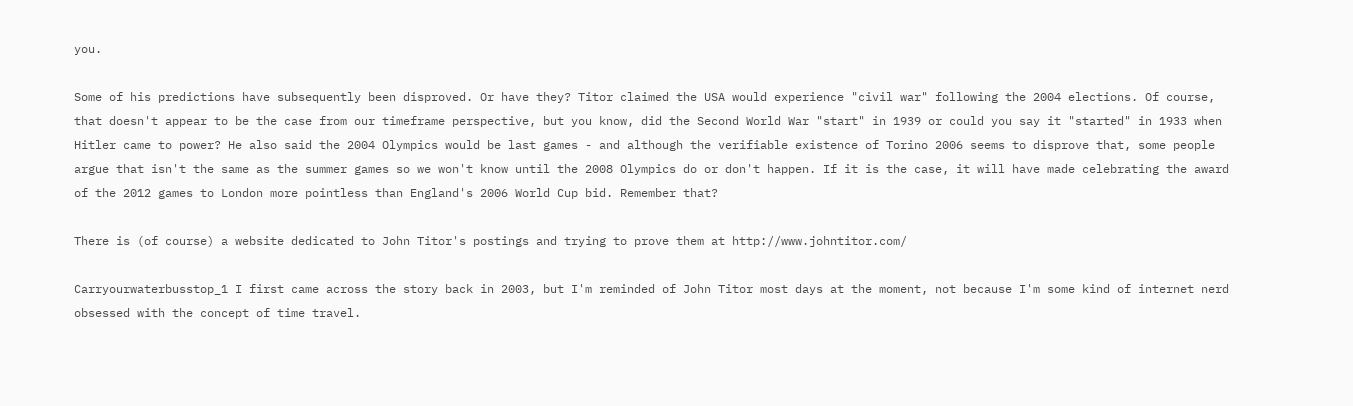you.

Some of his predictions have subsequently been disproved. Or have they? Titor claimed the USA would experience "civil war" following the 2004 elections. Of course, that doesn't appear to be the case from our timeframe perspective, but you know, did the Second World War "start" in 1939 or could you say it "started" in 1933 when Hitler came to power? He also said the 2004 Olympics would be last games - and although the verifiable existence of Torino 2006 seems to disprove that, some people argue that isn't the same as the summer games so we won't know until the 2008 Olympics do or don't happen. If it is the case, it will have made celebrating the award of the 2012 games to London more pointless than England's 2006 World Cup bid. Remember that?

There is (of course) a website dedicated to John Titor's postings and trying to prove them at http://www.johntitor.com/

Carryourwaterbusstop_1 I first came across the story back in 2003, but I'm reminded of John Titor most days at the moment, not because I'm some kind of internet nerd obsessed with the concept of time travel.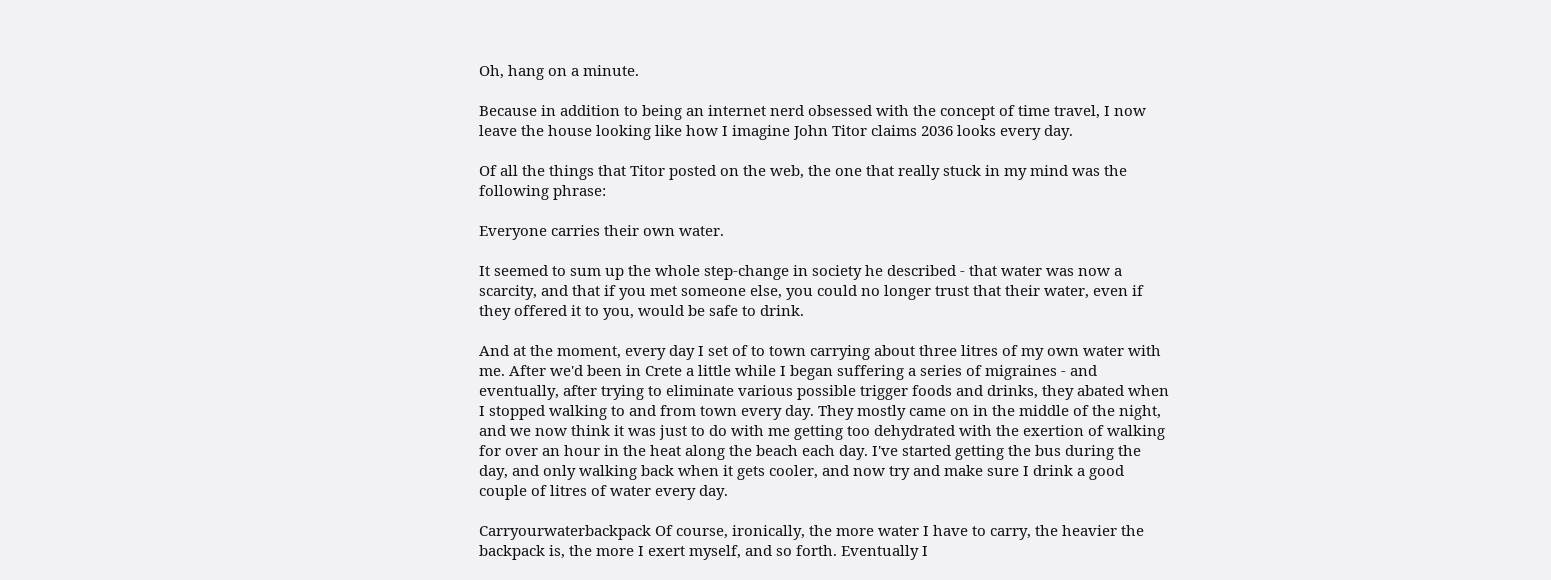Oh, hang on a minute.

Because in addition to being an internet nerd obsessed with the concept of time travel, I now leave the house looking like how I imagine John Titor claims 2036 looks every day.

Of all the things that Titor posted on the web, the one that really stuck in my mind was the following phrase:

Everyone carries their own water.

It seemed to sum up the whole step-change in society he described - that water was now a scarcity, and that if you met someone else, you could no longer trust that their water, even if they offered it to you, would be safe to drink.

And at the moment, every day I set of to town carrying about three litres of my own water with me. After we'd been in Crete a little while I began suffering a series of migraines - and eventually, after trying to eliminate various possible trigger foods and drinks, they abated when I stopped walking to and from town every day. They mostly came on in the middle of the night, and we now think it was just to do with me getting too dehydrated with the exertion of walking for over an hour in the heat along the beach each day. I've started getting the bus during the day, and only walking back when it gets cooler, and now try and make sure I drink a good couple of litres of water every day.

Carryourwaterbackpack Of course, ironically, the more water I have to carry, the heavier the backpack is, the more I exert myself, and so forth. Eventually I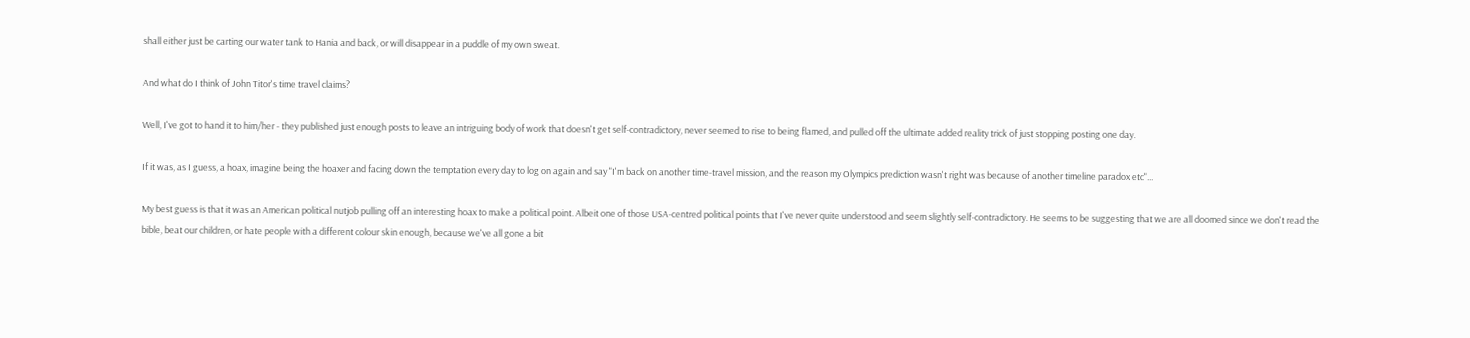shall either just be carting our water tank to Hania and back, or will disappear in a puddle of my own sweat.

And what do I think of John Titor's time travel claims?

Well, I've got to hand it to him/her - they published just enough posts to leave an intriguing body of work that doesn't get self-contradictory, never seemed to rise to being flamed, and pulled off the ultimate added reality trick of just stopping posting one day.

If it was, as I guess, a hoax, imagine being the hoaxer and facing down the temptation every day to log on again and say "I'm back on another time-travel mission, and the reason my Olympics prediction wasn't right was because of another timeline paradox etc"...

My best guess is that it was an American political nutjob pulling off an interesting hoax to make a political point. Albeit one of those USA-centred political points that I've never quite understood and seem slightly self-contradictory. He seems to be suggesting that we are all doomed since we don't read the bible, beat our children, or hate people with a different colour skin enough, because we've all gone a bit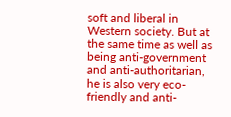soft and liberal in Western society. But at the same time as well as being anti-government and anti-authoritarian, he is also very eco-friendly and anti-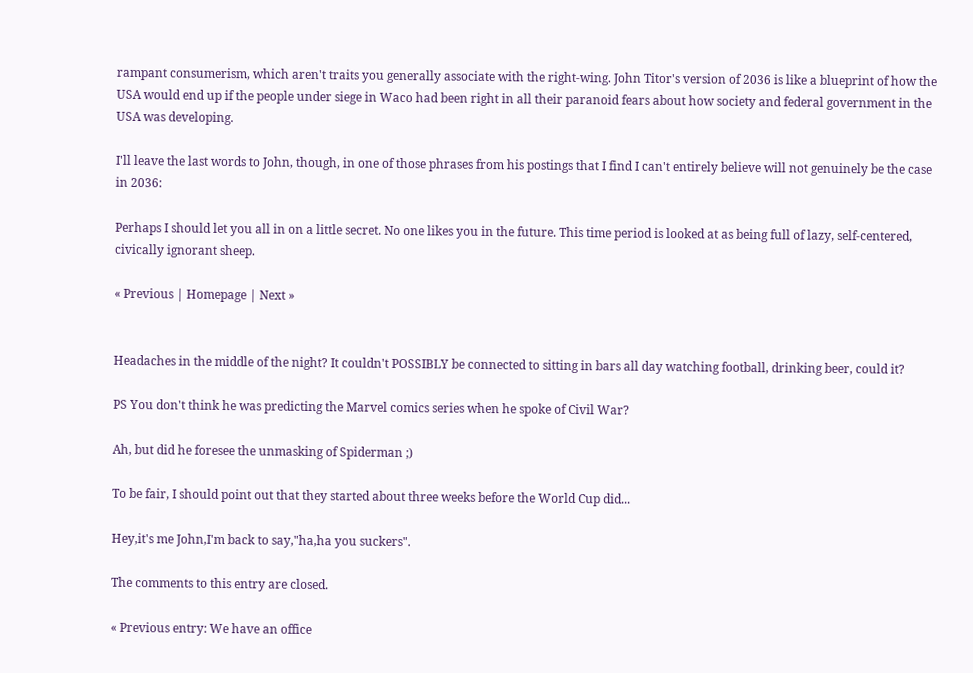rampant consumerism, which aren't traits you generally associate with the right-wing. John Titor's version of 2036 is like a blueprint of how the USA would end up if the people under siege in Waco had been right in all their paranoid fears about how society and federal government in the USA was developing.

I'll leave the last words to John, though, in one of those phrases from his postings that I find I can't entirely believe will not genuinely be the case in 2036:

Perhaps I should let you all in on a little secret. No one likes you in the future. This time period is looked at as being full of lazy, self-centered, civically ignorant sheep.

« Previous | Homepage | Next »


Headaches in the middle of the night? It couldn't POSSIBLY be connected to sitting in bars all day watching football, drinking beer, could it?

PS You don't think he was predicting the Marvel comics series when he spoke of Civil War?

Ah, but did he foresee the unmasking of Spiderman ;)

To be fair, I should point out that they started about three weeks before the World Cup did...

Hey,it's me John,I'm back to say,"ha,ha you suckers".

The comments to this entry are closed.

« Previous entry: We have an office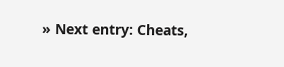» Next entry: Cheats,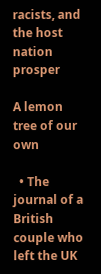racists, and the host nation prosper

A lemon tree of our own

  • The journal of a British couple who left the UK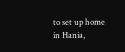to set up home in Hania,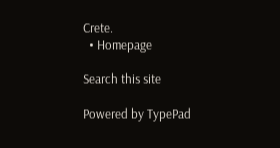Crete.
  • Homepage

Search this site

Powered by TypePad